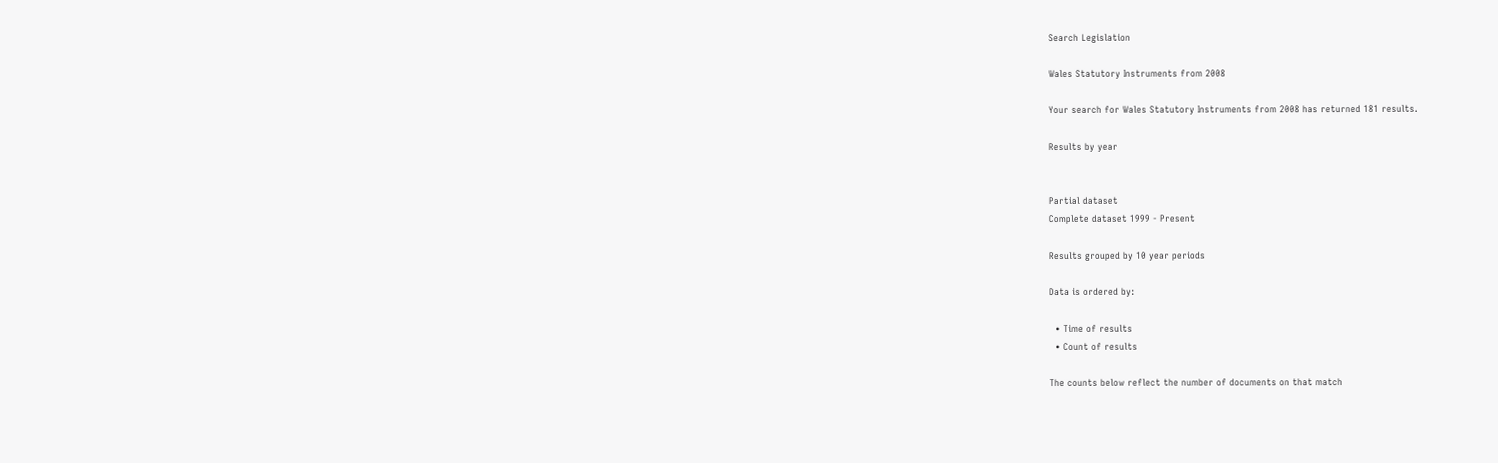Search Legislation

Wales Statutory Instruments from 2008

Your search for Wales Statutory Instruments from 2008 has returned 181 results.

Results by year


Partial dataset
Complete dataset 1999 - Present

Results grouped by 10 year periods

Data is ordered by:

  • Time of results
  • Count of results

The counts below reflect the number of documents on that match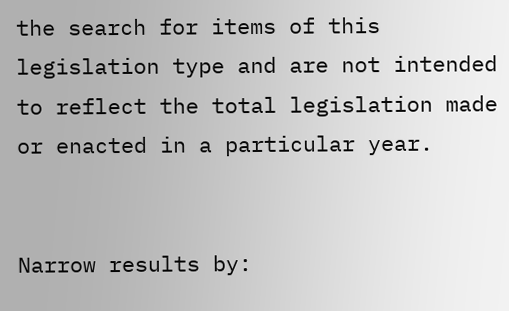the search for items of this legislation type and are not intended to reflect the total legislation made or enacted in a particular year.


Narrow results by: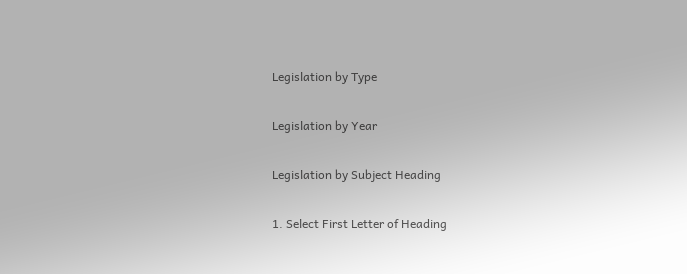Legislation by Type

Legislation by Year

Legislation by Subject Heading

1. Select First Letter of Heading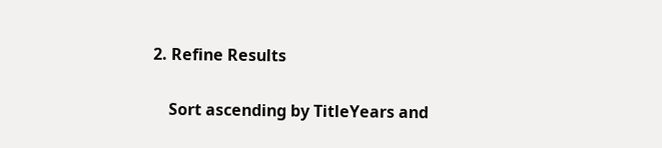2. Refine Results

    Sort ascending by TitleYears and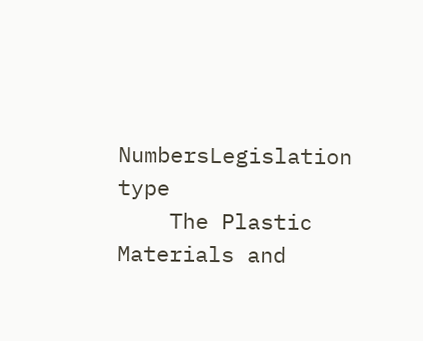NumbersLegislation type
    The Plastic Materials and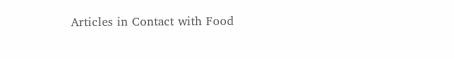Articles in Contact with Food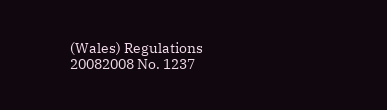(Wales) Regulations 20082008 No. 1237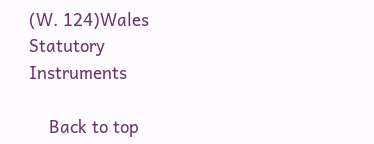(W. 124)Wales Statutory Instruments

    Back to top